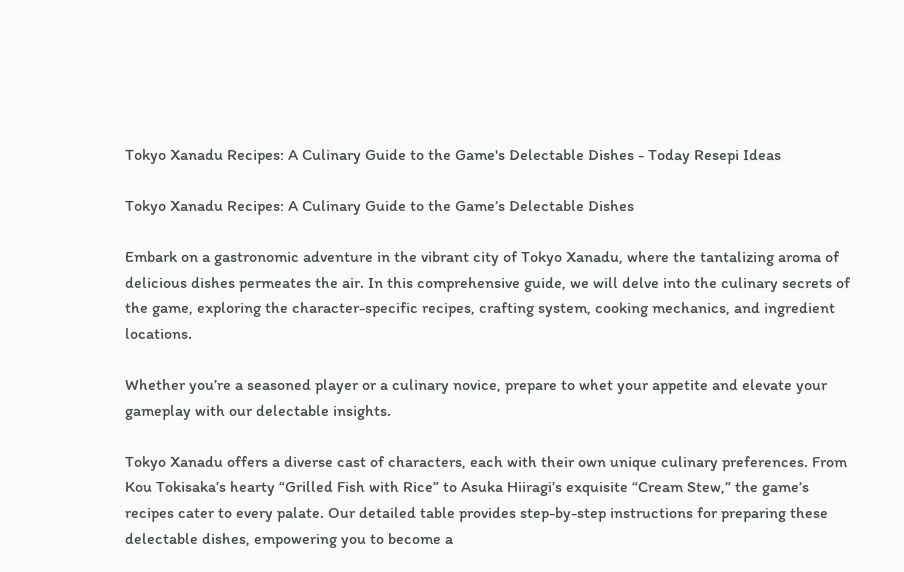Tokyo Xanadu Recipes: A Culinary Guide to the Game's Delectable Dishes - Today Resepi Ideas

Tokyo Xanadu Recipes: A Culinary Guide to the Game’s Delectable Dishes

Embark on a gastronomic adventure in the vibrant city of Tokyo Xanadu, where the tantalizing aroma of delicious dishes permeates the air. In this comprehensive guide, we will delve into the culinary secrets of the game, exploring the character-specific recipes, crafting system, cooking mechanics, and ingredient locations.

Whether you’re a seasoned player or a culinary novice, prepare to whet your appetite and elevate your gameplay with our delectable insights.

Tokyo Xanadu offers a diverse cast of characters, each with their own unique culinary preferences. From Kou Tokisaka’s hearty “Grilled Fish with Rice” to Asuka Hiiragi’s exquisite “Cream Stew,” the game’s recipes cater to every palate. Our detailed table provides step-by-step instructions for preparing these delectable dishes, empowering you to become a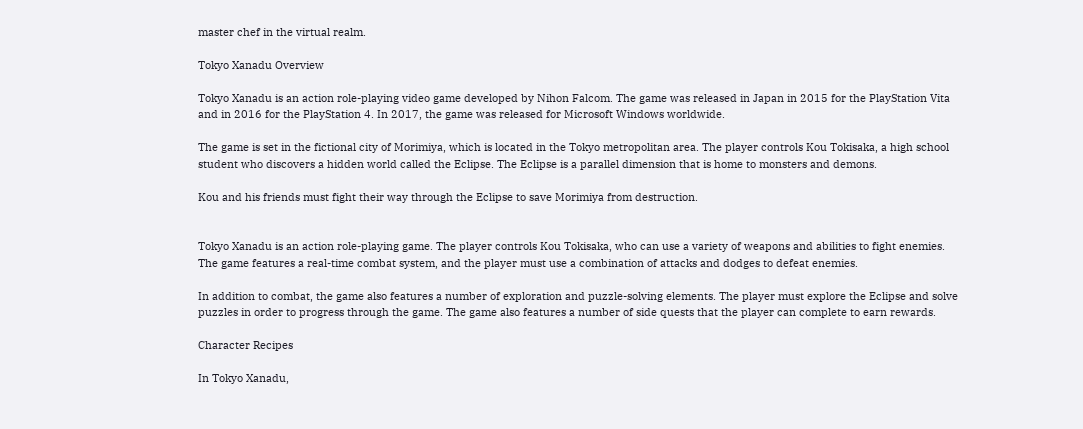master chef in the virtual realm.

Tokyo Xanadu Overview

Tokyo Xanadu is an action role-playing video game developed by Nihon Falcom. The game was released in Japan in 2015 for the PlayStation Vita and in 2016 for the PlayStation 4. In 2017, the game was released for Microsoft Windows worldwide.

The game is set in the fictional city of Morimiya, which is located in the Tokyo metropolitan area. The player controls Kou Tokisaka, a high school student who discovers a hidden world called the Eclipse. The Eclipse is a parallel dimension that is home to monsters and demons.

Kou and his friends must fight their way through the Eclipse to save Morimiya from destruction.


Tokyo Xanadu is an action role-playing game. The player controls Kou Tokisaka, who can use a variety of weapons and abilities to fight enemies. The game features a real-time combat system, and the player must use a combination of attacks and dodges to defeat enemies.

In addition to combat, the game also features a number of exploration and puzzle-solving elements. The player must explore the Eclipse and solve puzzles in order to progress through the game. The game also features a number of side quests that the player can complete to earn rewards.

Character Recipes

In Tokyo Xanadu,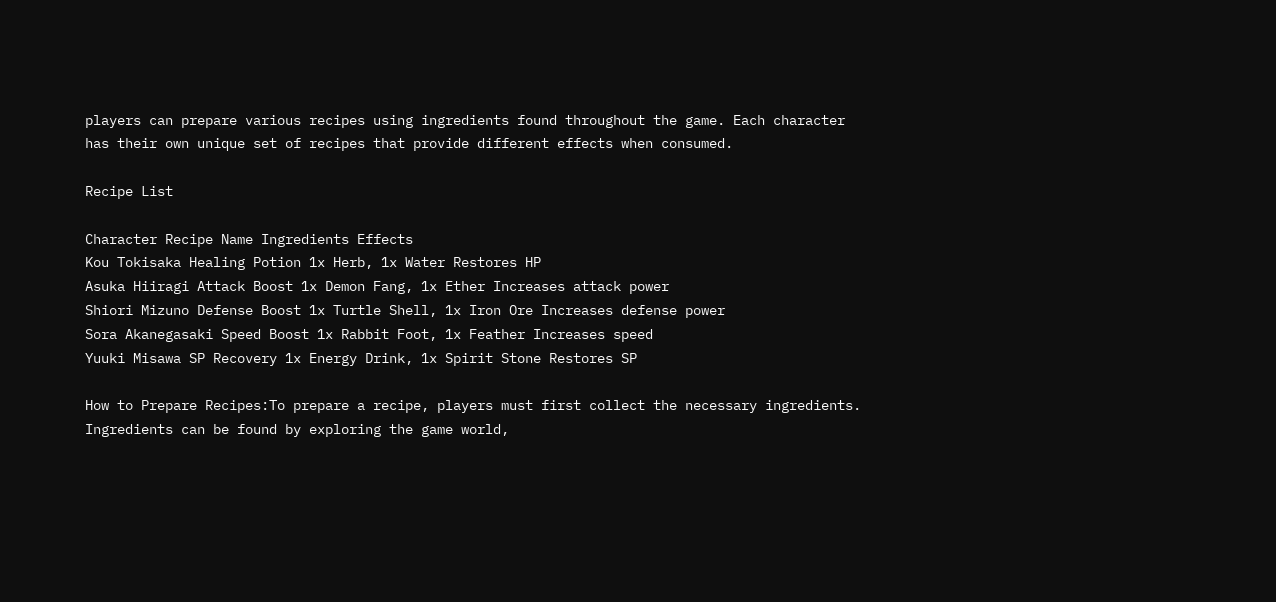players can prepare various recipes using ingredients found throughout the game. Each character has their own unique set of recipes that provide different effects when consumed.

Recipe List

Character Recipe Name Ingredients Effects
Kou Tokisaka Healing Potion 1x Herb, 1x Water Restores HP
Asuka Hiiragi Attack Boost 1x Demon Fang, 1x Ether Increases attack power
Shiori Mizuno Defense Boost 1x Turtle Shell, 1x Iron Ore Increases defense power
Sora Akanegasaki Speed Boost 1x Rabbit Foot, 1x Feather Increases speed
Yuuki Misawa SP Recovery 1x Energy Drink, 1x Spirit Stone Restores SP

How to Prepare Recipes:To prepare a recipe, players must first collect the necessary ingredients. Ingredients can be found by exploring the game world,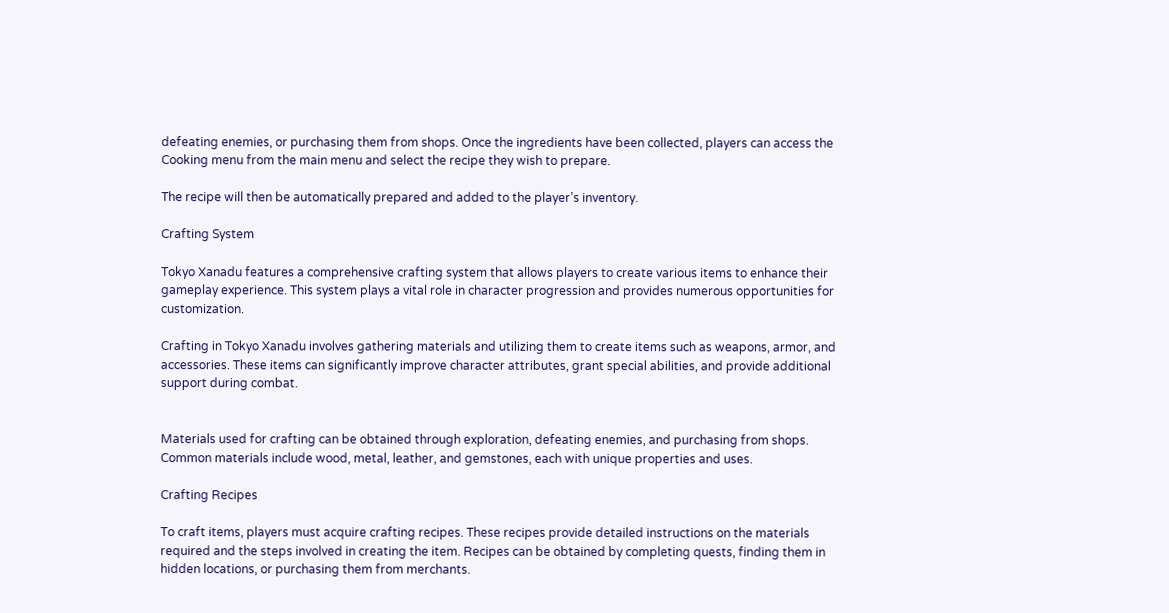defeating enemies, or purchasing them from shops. Once the ingredients have been collected, players can access the Cooking menu from the main menu and select the recipe they wish to prepare.

The recipe will then be automatically prepared and added to the player’s inventory.

Crafting System

Tokyo Xanadu features a comprehensive crafting system that allows players to create various items to enhance their gameplay experience. This system plays a vital role in character progression and provides numerous opportunities for customization.

Crafting in Tokyo Xanadu involves gathering materials and utilizing them to create items such as weapons, armor, and accessories. These items can significantly improve character attributes, grant special abilities, and provide additional support during combat.


Materials used for crafting can be obtained through exploration, defeating enemies, and purchasing from shops. Common materials include wood, metal, leather, and gemstones, each with unique properties and uses.

Crafting Recipes

To craft items, players must acquire crafting recipes. These recipes provide detailed instructions on the materials required and the steps involved in creating the item. Recipes can be obtained by completing quests, finding them in hidden locations, or purchasing them from merchants.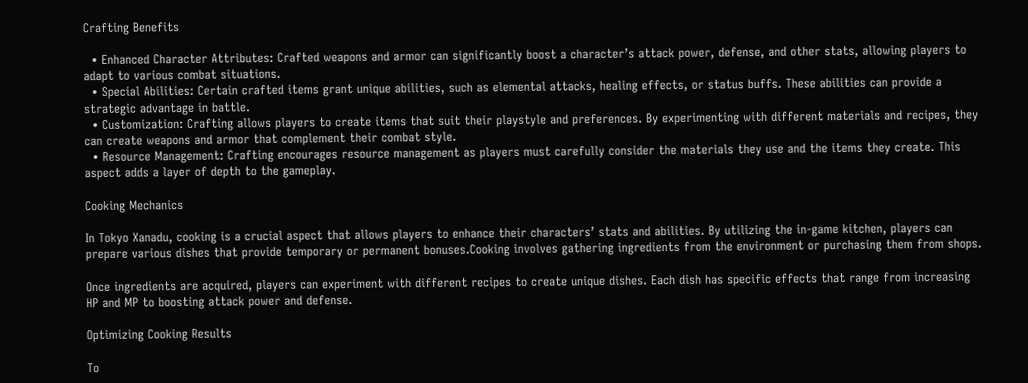Crafting Benefits

  • Enhanced Character Attributes: Crafted weapons and armor can significantly boost a character’s attack power, defense, and other stats, allowing players to adapt to various combat situations.
  • Special Abilities: Certain crafted items grant unique abilities, such as elemental attacks, healing effects, or status buffs. These abilities can provide a strategic advantage in battle.
  • Customization: Crafting allows players to create items that suit their playstyle and preferences. By experimenting with different materials and recipes, they can create weapons and armor that complement their combat style.
  • Resource Management: Crafting encourages resource management as players must carefully consider the materials they use and the items they create. This aspect adds a layer of depth to the gameplay.

Cooking Mechanics

In Tokyo Xanadu, cooking is a crucial aspect that allows players to enhance their characters’ stats and abilities. By utilizing the in-game kitchen, players can prepare various dishes that provide temporary or permanent bonuses.Cooking involves gathering ingredients from the environment or purchasing them from shops.

Once ingredients are acquired, players can experiment with different recipes to create unique dishes. Each dish has specific effects that range from increasing HP and MP to boosting attack power and defense.

Optimizing Cooking Results

To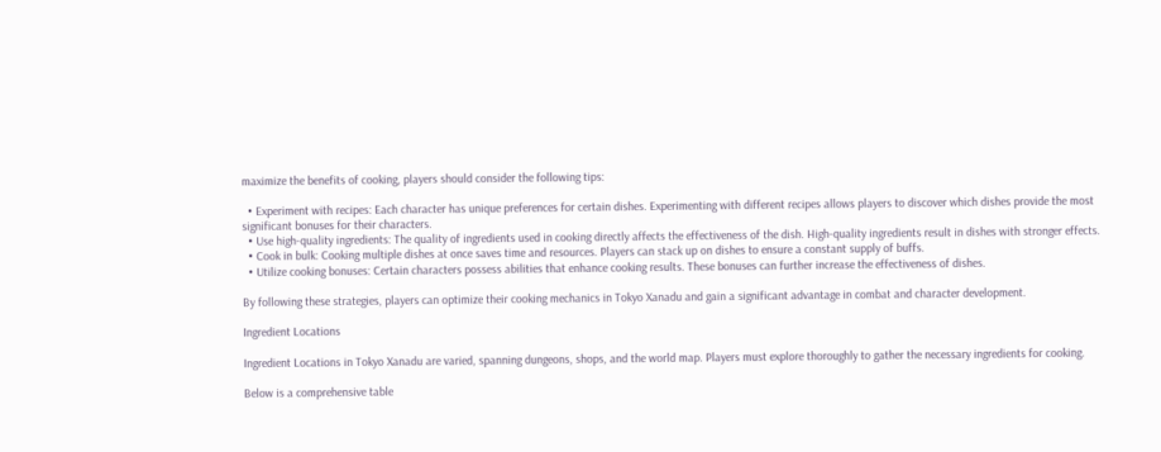maximize the benefits of cooking, players should consider the following tips:

  • Experiment with recipes: Each character has unique preferences for certain dishes. Experimenting with different recipes allows players to discover which dishes provide the most significant bonuses for their characters.
  • Use high-quality ingredients: The quality of ingredients used in cooking directly affects the effectiveness of the dish. High-quality ingredients result in dishes with stronger effects.
  • Cook in bulk: Cooking multiple dishes at once saves time and resources. Players can stack up on dishes to ensure a constant supply of buffs.
  • Utilize cooking bonuses: Certain characters possess abilities that enhance cooking results. These bonuses can further increase the effectiveness of dishes.

By following these strategies, players can optimize their cooking mechanics in Tokyo Xanadu and gain a significant advantage in combat and character development.

Ingredient Locations

Ingredient Locations in Tokyo Xanadu are varied, spanning dungeons, shops, and the world map. Players must explore thoroughly to gather the necessary ingredients for cooking.

Below is a comprehensive table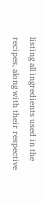listing all ingredients used in the recipes, along with their respective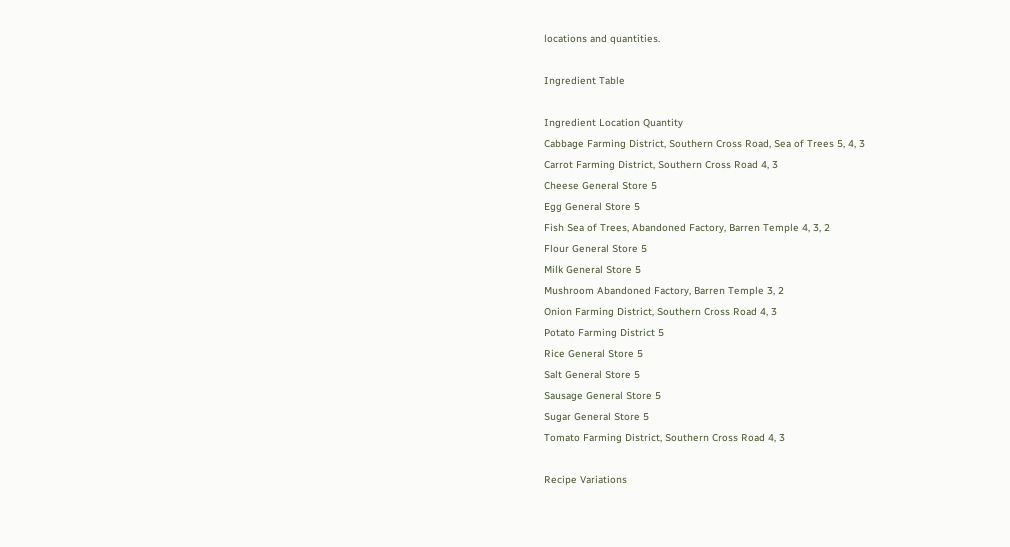locations and quantities.

Ingredient Table

Ingredient Location Quantity
Cabbage Farming District, Southern Cross Road, Sea of Trees 5, 4, 3
Carrot Farming District, Southern Cross Road 4, 3
Cheese General Store 5
Egg General Store 5
Fish Sea of Trees, Abandoned Factory, Barren Temple 4, 3, 2
Flour General Store 5
Milk General Store 5
Mushroom Abandoned Factory, Barren Temple 3, 2
Onion Farming District, Southern Cross Road 4, 3
Potato Farming District 5
Rice General Store 5
Salt General Store 5
Sausage General Store 5
Sugar General Store 5
Tomato Farming District, Southern Cross Road 4, 3

Recipe Variations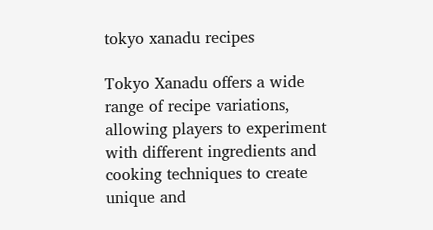tokyo xanadu recipes

Tokyo Xanadu offers a wide range of recipe variations, allowing players to experiment with different ingredients and cooking techniques to create unique and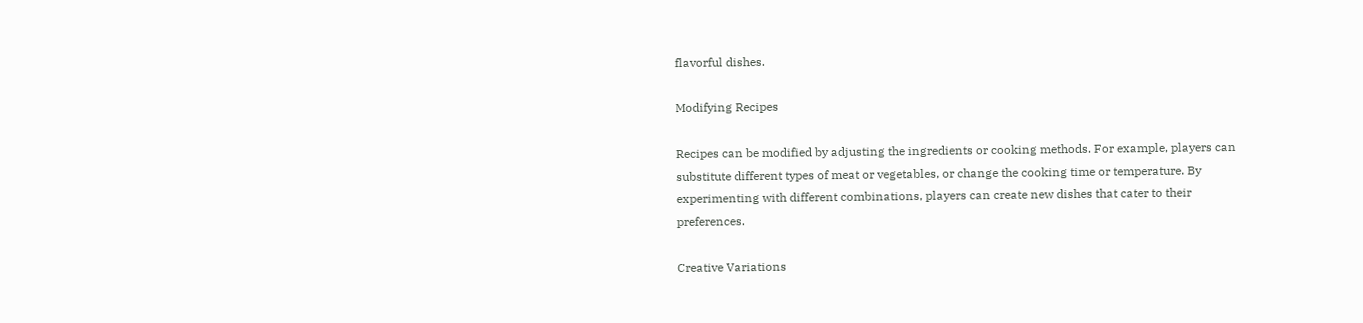flavorful dishes.

Modifying Recipes

Recipes can be modified by adjusting the ingredients or cooking methods. For example, players can substitute different types of meat or vegetables, or change the cooking time or temperature. By experimenting with different combinations, players can create new dishes that cater to their preferences.

Creative Variations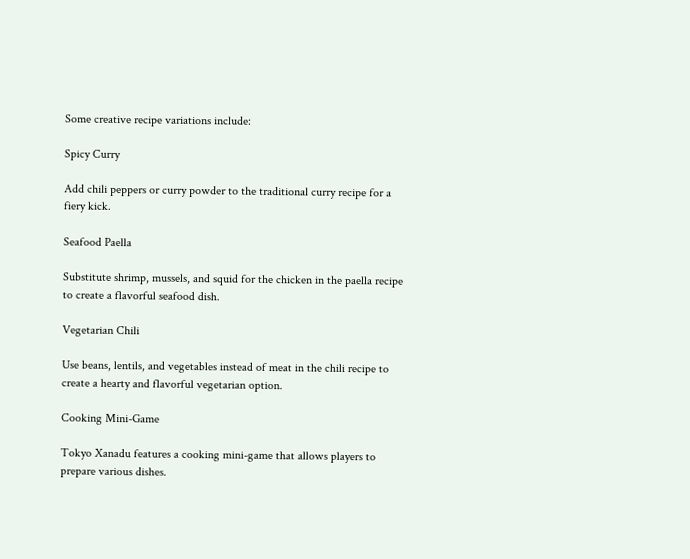Some creative recipe variations include:

Spicy Curry

Add chili peppers or curry powder to the traditional curry recipe for a fiery kick.

Seafood Paella

Substitute shrimp, mussels, and squid for the chicken in the paella recipe to create a flavorful seafood dish.

Vegetarian Chili

Use beans, lentils, and vegetables instead of meat in the chili recipe to create a hearty and flavorful vegetarian option.

Cooking Mini-Game

Tokyo Xanadu features a cooking mini-game that allows players to prepare various dishes.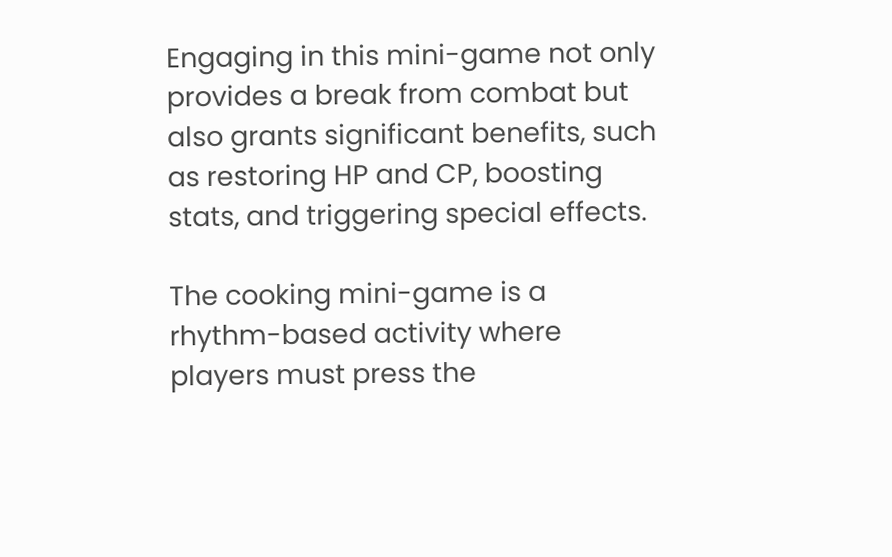Engaging in this mini-game not only provides a break from combat but also grants significant benefits, such as restoring HP and CP, boosting stats, and triggering special effects.

The cooking mini-game is a rhythm-based activity where players must press the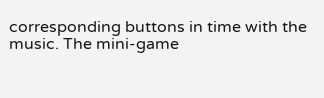corresponding buttons in time with the music. The mini-game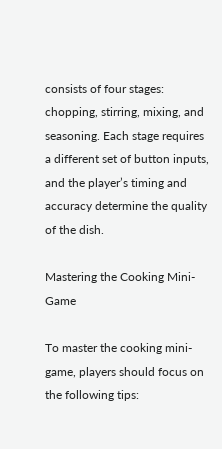consists of four stages: chopping, stirring, mixing, and seasoning. Each stage requires a different set of button inputs, and the player’s timing and accuracy determine the quality of the dish.

Mastering the Cooking Mini-Game

To master the cooking mini-game, players should focus on the following tips: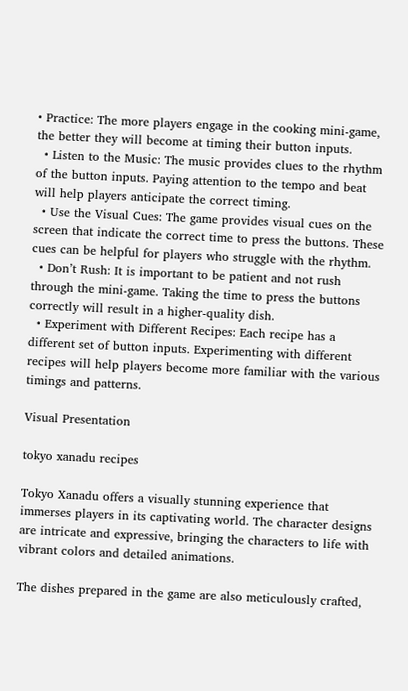• Practice: The more players engage in the cooking mini-game, the better they will become at timing their button inputs.
  • Listen to the Music: The music provides clues to the rhythm of the button inputs. Paying attention to the tempo and beat will help players anticipate the correct timing.
  • Use the Visual Cues: The game provides visual cues on the screen that indicate the correct time to press the buttons. These cues can be helpful for players who struggle with the rhythm.
  • Don’t Rush: It is important to be patient and not rush through the mini-game. Taking the time to press the buttons correctly will result in a higher-quality dish.
  • Experiment with Different Recipes: Each recipe has a different set of button inputs. Experimenting with different recipes will help players become more familiar with the various timings and patterns.

Visual Presentation

tokyo xanadu recipes

Tokyo Xanadu offers a visually stunning experience that immerses players in its captivating world. The character designs are intricate and expressive, bringing the characters to life with vibrant colors and detailed animations.

The dishes prepared in the game are also meticulously crafted,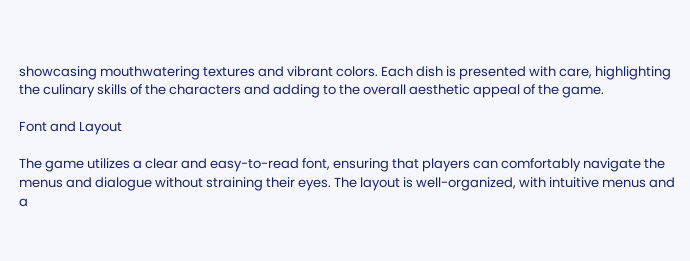showcasing mouthwatering textures and vibrant colors. Each dish is presented with care, highlighting the culinary skills of the characters and adding to the overall aesthetic appeal of the game.

Font and Layout

The game utilizes a clear and easy-to-read font, ensuring that players can comfortably navigate the menus and dialogue without straining their eyes. The layout is well-organized, with intuitive menus and a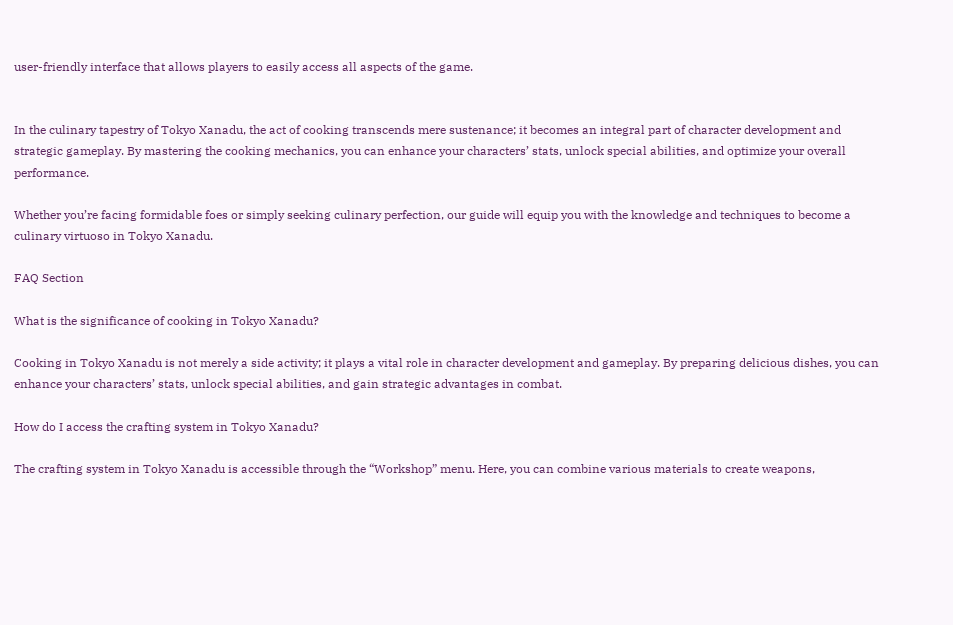user-friendly interface that allows players to easily access all aspects of the game.


In the culinary tapestry of Tokyo Xanadu, the act of cooking transcends mere sustenance; it becomes an integral part of character development and strategic gameplay. By mastering the cooking mechanics, you can enhance your characters’ stats, unlock special abilities, and optimize your overall performance.

Whether you’re facing formidable foes or simply seeking culinary perfection, our guide will equip you with the knowledge and techniques to become a culinary virtuoso in Tokyo Xanadu.

FAQ Section

What is the significance of cooking in Tokyo Xanadu?

Cooking in Tokyo Xanadu is not merely a side activity; it plays a vital role in character development and gameplay. By preparing delicious dishes, you can enhance your characters’ stats, unlock special abilities, and gain strategic advantages in combat.

How do I access the crafting system in Tokyo Xanadu?

The crafting system in Tokyo Xanadu is accessible through the “Workshop” menu. Here, you can combine various materials to create weapons,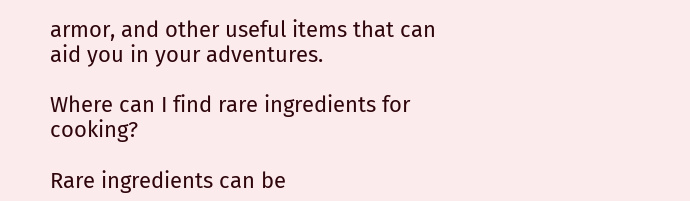armor, and other useful items that can aid you in your adventures.

Where can I find rare ingredients for cooking?

Rare ingredients can be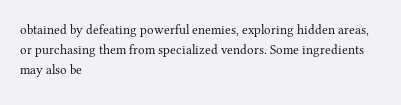obtained by defeating powerful enemies, exploring hidden areas, or purchasing them from specialized vendors. Some ingredients may also be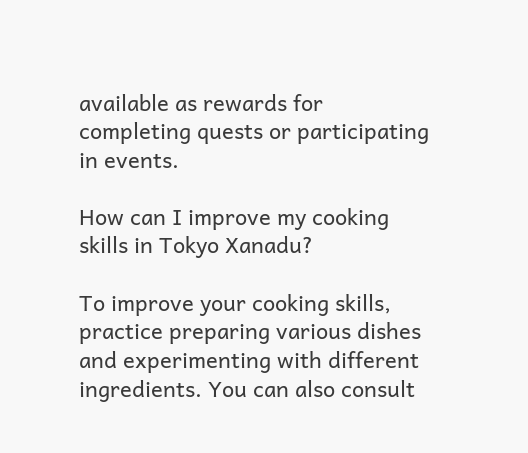available as rewards for completing quests or participating in events.

How can I improve my cooking skills in Tokyo Xanadu?

To improve your cooking skills, practice preparing various dishes and experimenting with different ingredients. You can also consult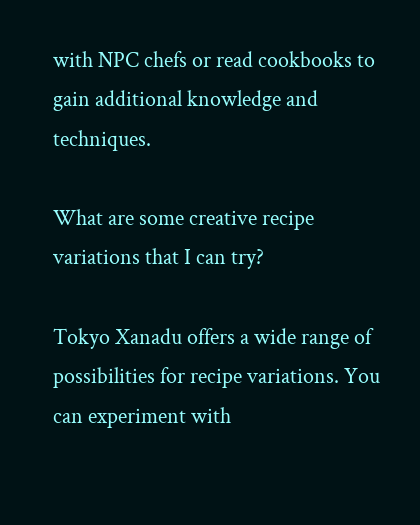with NPC chefs or read cookbooks to gain additional knowledge and techniques.

What are some creative recipe variations that I can try?

Tokyo Xanadu offers a wide range of possibilities for recipe variations. You can experiment with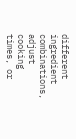different ingredient combinations, adjust cooking times, or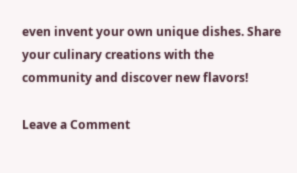even invent your own unique dishes. Share your culinary creations with the community and discover new flavors!

Leave a Comment